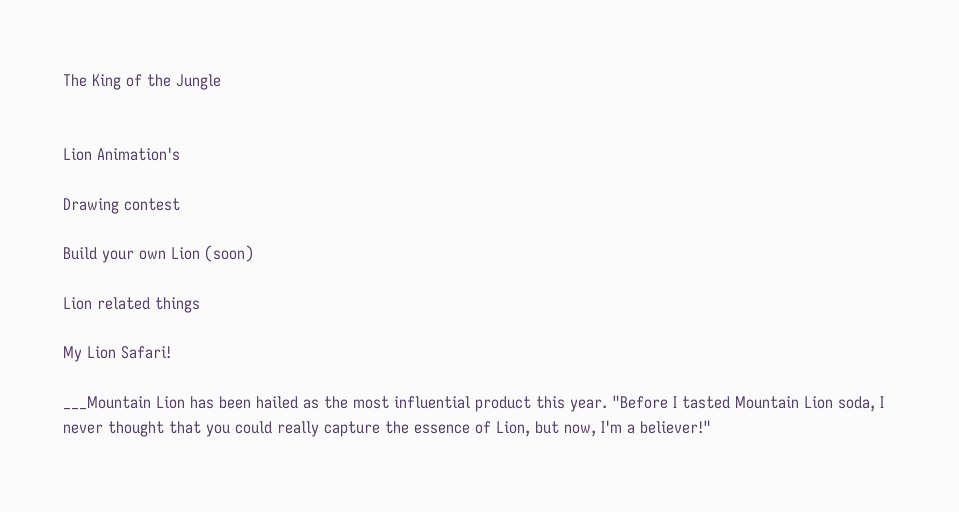The King of the Jungle


Lion Animation's

Drawing contest

Build your own Lion (soon)

Lion related things

My Lion Safari!

___Mountain Lion has been hailed as the most influential product this year. "Before I tasted Mountain Lion soda, I never thought that you could really capture the essence of Lion, but now, I'm a believer!"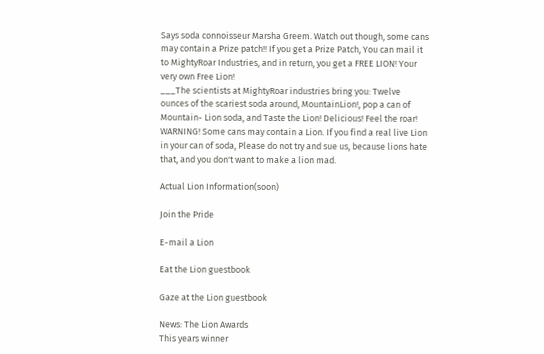Says soda connoisseur Marsha Greem. Watch out though, some cans may contain a Prize patch!! If you get a Prize Patch, You can mail it to MightyRoar Industries, and in return, you get a FREE LION! Your very own Free Lion!
___The scientists at MightyRoar industries bring you: Twelve ounces of the scariest soda around, MountainLion!, pop a can of Mountain- Lion soda, and Taste the Lion! Delicious! Feel the roar!
WARNING! Some cans may contain a Lion. If you find a real live Lion in your can of soda, Please do not try and sue us, because lions hate that, and you don't want to make a lion mad.

Actual Lion Information(soon)

Join the Pride

E-mail a Lion

Eat the Lion guestbook

Gaze at the Lion guestbook

News: The Lion Awards
This years winner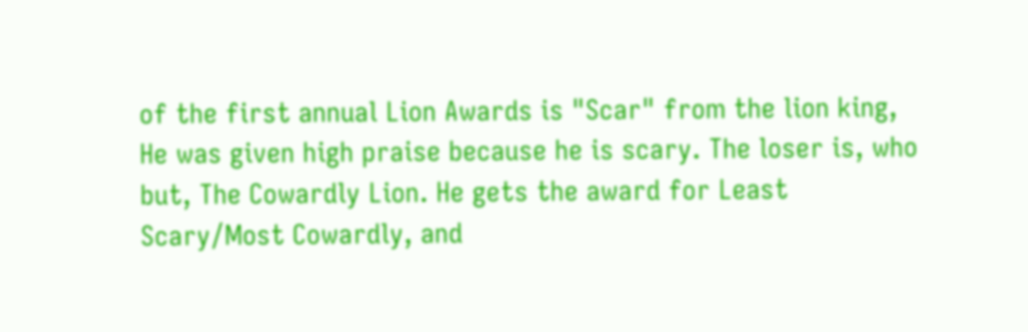of the first annual Lion Awards is "Scar" from the lion king, He was given high praise because he is scary. The loser is, who but, The Cowardly Lion. He gets the award for Least Scary/Most Cowardly, and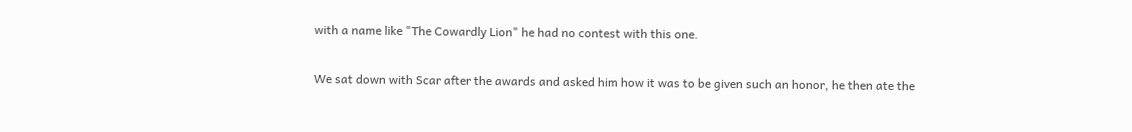with a name like "The Cowardly Lion" he had no contest with this one.

We sat down with Scar after the awards and asked him how it was to be given such an honor, he then ate the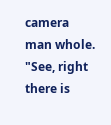camera man whole. "See, right there is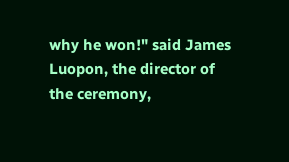why he won!" said James Luopon, the director of the ceremony,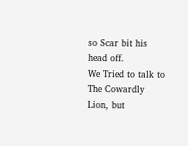so Scar bit his head off.
We Tried to talk to The Cowardly Lion, but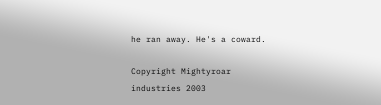he ran away. He's a coward.

Copyright Mightyroar industries 2003